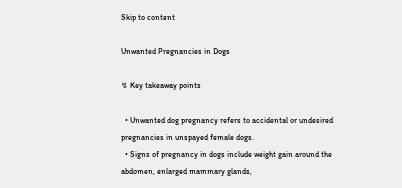Skip to content

Unwanted Pregnancies in Dogs

↯ Key takeaway points

  • Unwanted dog pregnancy refers to accidental or undesired pregnancies in unspayed female dogs.
  • Signs of pregnancy in dogs include weight gain around the abdomen, enlarged mammary glands,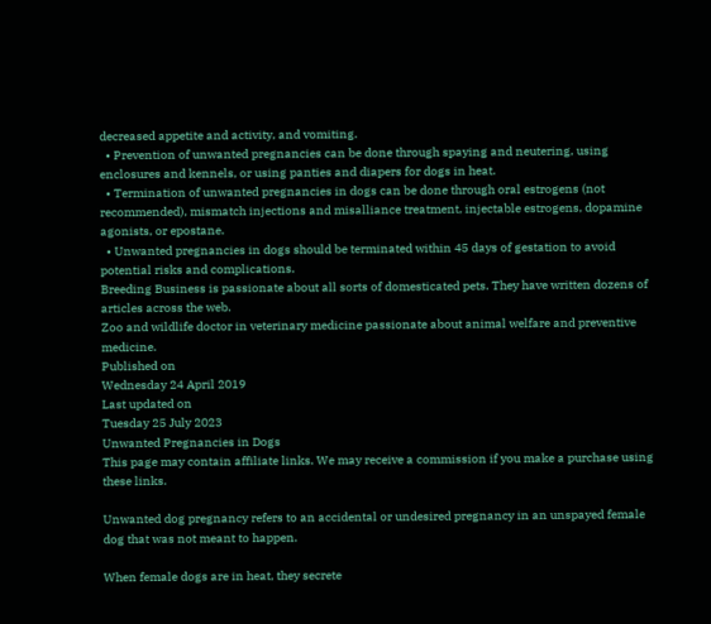decreased appetite and activity, and vomiting.
  • Prevention of unwanted pregnancies can be done through spaying and neutering, using enclosures and kennels, or using panties and diapers for dogs in heat.
  • Termination of unwanted pregnancies in dogs can be done through oral estrogens (not recommended), mismatch injections and misalliance treatment, injectable estrogens, dopamine agonists, or epostane.
  • Unwanted pregnancies in dogs should be terminated within 45 days of gestation to avoid potential risks and complications.
Breeding Business is passionate about all sorts of domesticated pets. They have written dozens of articles across the web.
Zoo and wildlife doctor in veterinary medicine passionate about animal welfare and preventive medicine.
Published on
Wednesday 24 April 2019
Last updated on
Tuesday 25 July 2023
Unwanted Pregnancies in Dogs
This page may contain affiliate links. We may receive a commission if you make a purchase using these links.

Unwanted dog pregnancy refers to an accidental or undesired pregnancy in an unspayed female dog that was not meant to happen.

When female dogs are in heat, they secrete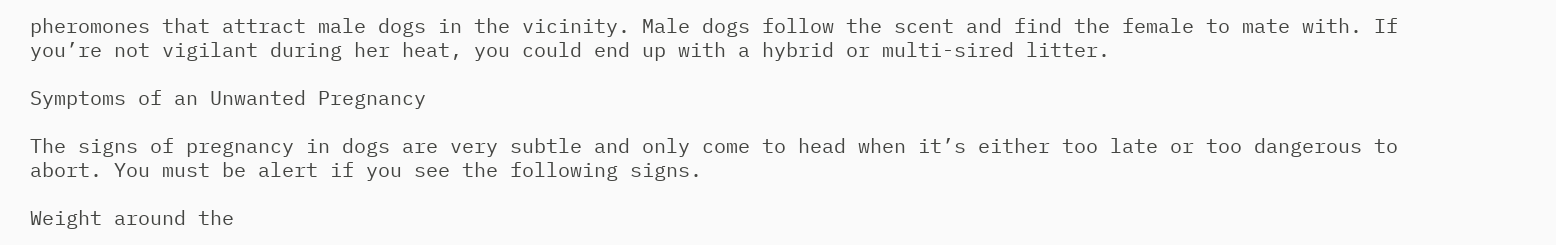pheromones that attract male dogs in the vicinity. Male dogs follow the scent and find the female to mate with. If you’re not vigilant during her heat, you could end up with a hybrid or multi-sired litter.

Symptoms of an Unwanted Pregnancy

The signs of pregnancy in dogs are very subtle and only come to head when it’s either too late or too dangerous to abort. You must be alert if you see the following signs.

Weight around the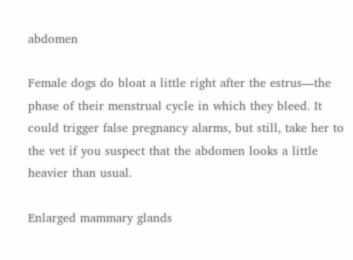abdomen

Female dogs do bloat a little right after the estrus—the phase of their menstrual cycle in which they bleed. It could trigger false pregnancy alarms, but still, take her to the vet if you suspect that the abdomen looks a little heavier than usual.

Enlarged mammary glands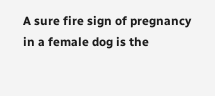A sure fire sign of pregnancy in a female dog is the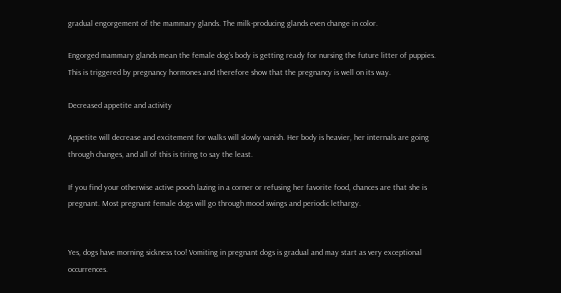gradual engorgement of the mammary glands. The milk-producing glands even change in color.

Engorged mammary glands mean the female dog’s body is getting ready for nursing the future litter of puppies. This is triggered by pregnancy hormones and therefore show that the pregnancy is well on its way.

Decreased appetite and activity

Appetite will decrease and excitement for walks will slowly vanish. Her body is heavier, her internals are going through changes, and all of this is tiring to say the least.

If you find your otherwise active pooch lazing in a corner or refusing her favorite food, chances are that she is pregnant. Most pregnant female dogs will go through mood swings and periodic lethargy.


Yes, dogs have morning sickness too! Vomiting in pregnant dogs is gradual and may start as very exceptional occurrences.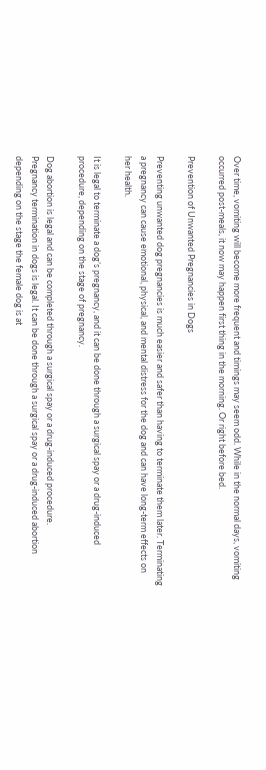Over time, vomiting will become more frequent and timings may seem odd. While in the normal days, vomiting occurred post-meals, it now may happen first thing in the morning. Or right before bed.

Prevention of Unwanted Pregnancies in Dogs

Preventing unwanted dog pregnancies is much easier and safer than having to terminate them later. Terminating a pregnancy can cause emotional, physical, and mental distress for the dog and can have long-term effects on her health.

It is legal to terminate a dog’s pregnancy, and it can be done through a surgical spay or a drug-induced procedure, depending on the stage of pregnancy.

Dog abortion is legal and can be completed through a surgical spay or a drug-induced procedure.
Pregnancy termination in dogs is legal. It can be done through a surgical spay or a drug-induced abortion depending on the stage the female dog is at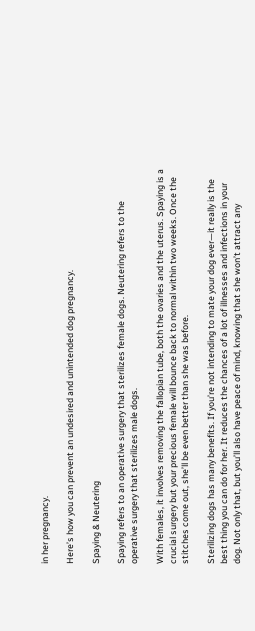in her pregnancy.

Here’s how you can prevent an undesired and unintended dog pregnancy.

Spaying & Neutering

Spaying refers to an operative surgery that sterilizes female dogs. Neutering refers to the operative surgery that sterilizes male dogs.

With females, it involves removing the fallopian tube, both the ovaries and the uterus. Spaying is a crucial surgery but your precious female will bounce back to normal within two weeks. Once the stitches come out, she’ll be even better than she was before.

Sterilizing dogs has many benefits. If you’re not intending to mate your dog ever—it really is the best thing you can do for her. It reduces the chances of a lot of illnesses and infections in your dog. Not only that, but you’ll also have peace of mind, knowing that she won’t attract any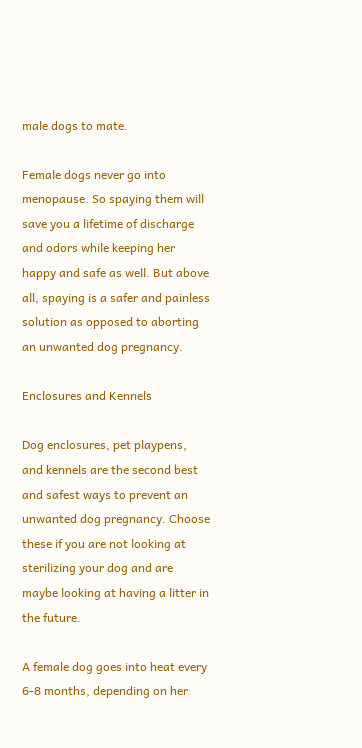male dogs to mate.

Female dogs never go into menopause. So spaying them will save you a lifetime of discharge and odors while keeping her happy and safe as well. But above all, spaying is a safer and painless solution as opposed to aborting an unwanted dog pregnancy.

Enclosures and Kennels

Dog enclosures, pet playpens, and kennels are the second best and safest ways to prevent an unwanted dog pregnancy. Choose these if you are not looking at sterilizing your dog and are maybe looking at having a litter in the future.

A female dog goes into heat every 6-8 months, depending on her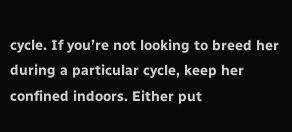cycle. If you’re not looking to breed her during a particular cycle, keep her confined indoors. Either put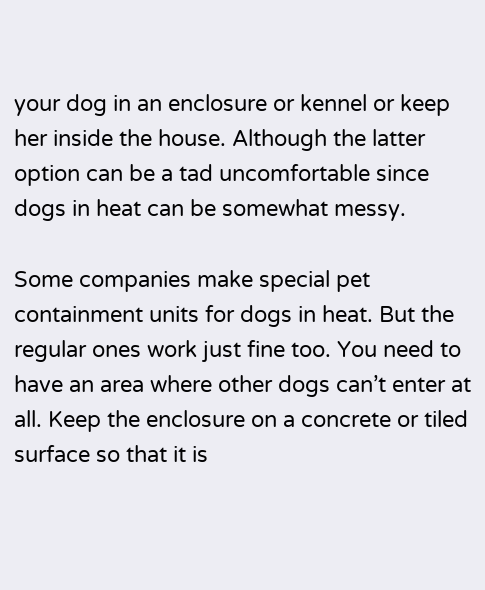your dog in an enclosure or kennel or keep her inside the house. Although the latter option can be a tad uncomfortable since dogs in heat can be somewhat messy.

Some companies make special pet containment units for dogs in heat. But the regular ones work just fine too. You need to have an area where other dogs can’t enter at all. Keep the enclosure on a concrete or tiled surface so that it is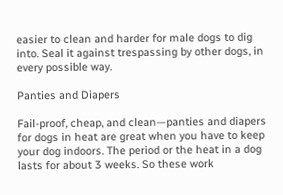easier to clean and harder for male dogs to dig into. Seal it against trespassing by other dogs, in every possible way.

Panties and Diapers

Fail-proof, cheap, and clean—panties and diapers for dogs in heat are great when you have to keep your dog indoors. The period or the heat in a dog lasts for about 3 weeks. So these work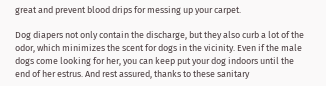great and prevent blood drips for messing up your carpet.

Dog diapers not only contain the discharge, but they also curb a lot of the odor, which minimizes the scent for dogs in the vicinity. Even if the male dogs come looking for her, you can keep put your dog indoors until the end of her estrus. And rest assured, thanks to these sanitary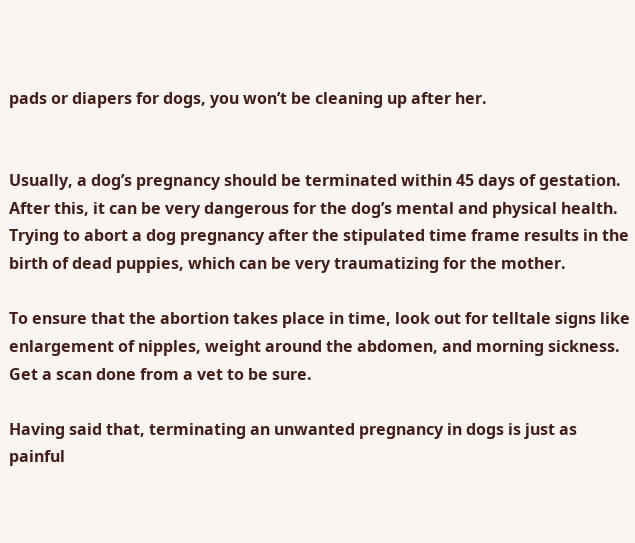pads or diapers for dogs, you won’t be cleaning up after her.


Usually, a dog’s pregnancy should be terminated within 45 days of gestation. After this, it can be very dangerous for the dog’s mental and physical health. Trying to abort a dog pregnancy after the stipulated time frame results in the birth of dead puppies, which can be very traumatizing for the mother.

To ensure that the abortion takes place in time, look out for telltale signs like enlargement of nipples, weight around the abdomen, and morning sickness. Get a scan done from a vet to be sure.

Having said that, terminating an unwanted pregnancy in dogs is just as painful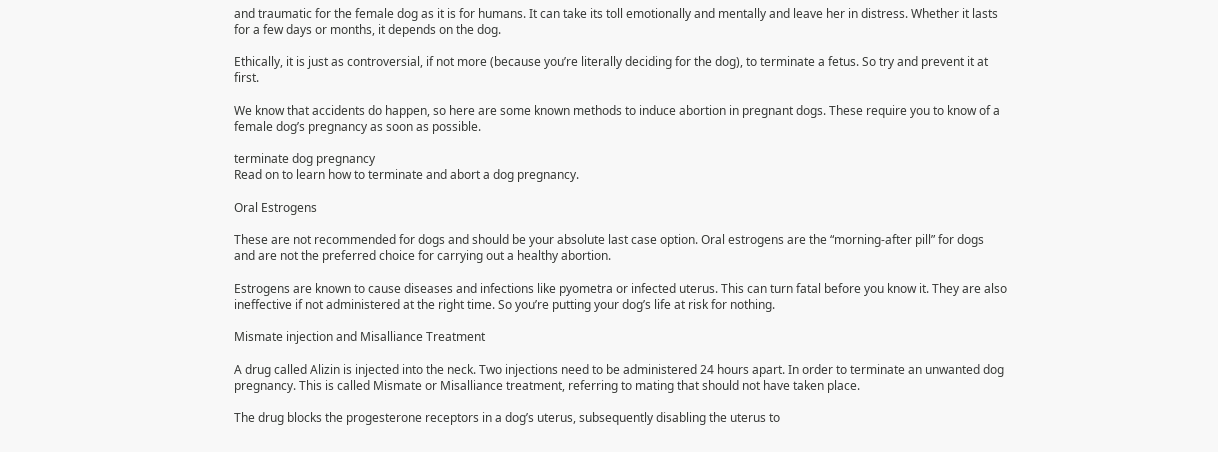and traumatic for the female dog as it is for humans. It can take its toll emotionally and mentally and leave her in distress. Whether it lasts for a few days or months, it depends on the dog.

Ethically, it is just as controversial, if not more (because you’re literally deciding for the dog), to terminate a fetus. So try and prevent it at first.

We know that accidents do happen, so here are some known methods to induce abortion in pregnant dogs. These require you to know of a female dog’s pregnancy as soon as possible.

terminate dog pregnancy
Read on to learn how to terminate and abort a dog pregnancy.

Oral Estrogens

These are not recommended for dogs and should be your absolute last case option. Oral estrogens are the “morning-after pill” for dogs and are not the preferred choice for carrying out a healthy abortion.

Estrogens are known to cause diseases and infections like pyometra or infected uterus. This can turn fatal before you know it. They are also ineffective if not administered at the right time. So you’re putting your dog’s life at risk for nothing.

Mismate injection and Misalliance Treatment

A drug called Alizin is injected into the neck. Two injections need to be administered 24 hours apart. In order to terminate an unwanted dog pregnancy. This is called Mismate or Misalliance treatment, referring to mating that should not have taken place.

The drug blocks the progesterone receptors in a dog’s uterus, subsequently disabling the uterus to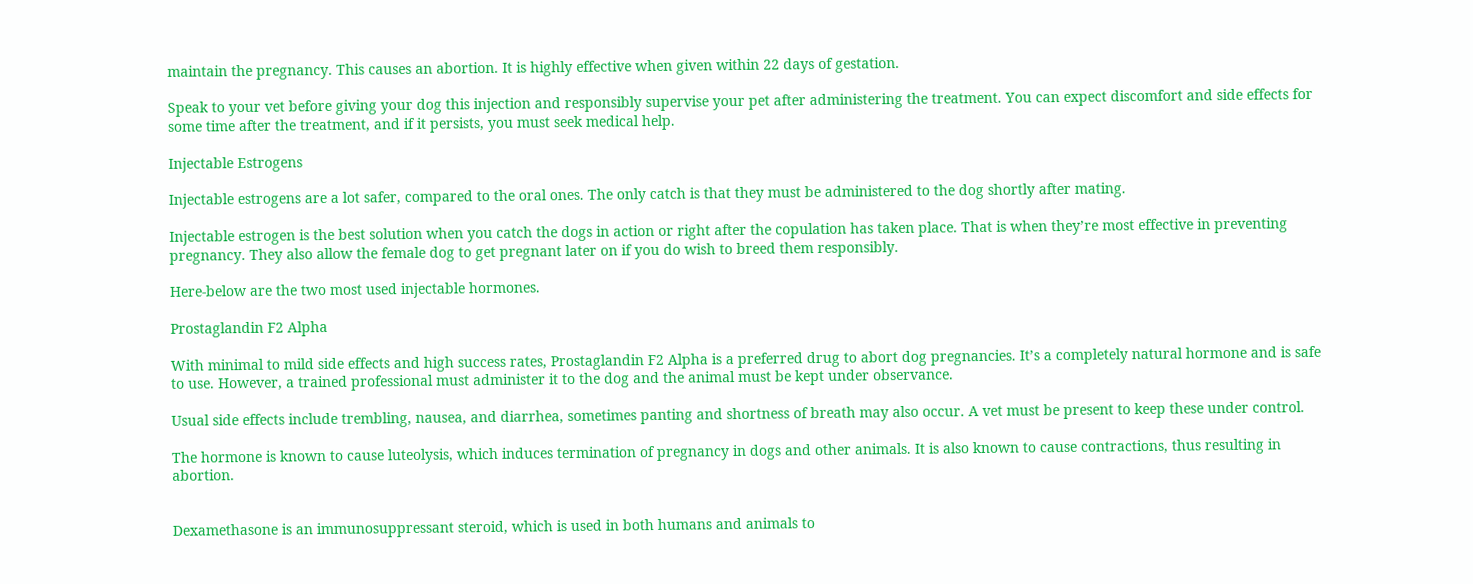maintain the pregnancy. This causes an abortion. It is highly effective when given within 22 days of gestation.

Speak to your vet before giving your dog this injection and responsibly supervise your pet after administering the treatment. You can expect discomfort and side effects for some time after the treatment, and if it persists, you must seek medical help.

Injectable Estrogens

Injectable estrogens are a lot safer, compared to the oral ones. The only catch is that they must be administered to the dog shortly after mating.

Injectable estrogen is the best solution when you catch the dogs in action or right after the copulation has taken place. That is when they’re most effective in preventing pregnancy. They also allow the female dog to get pregnant later on if you do wish to breed them responsibly.

Here-below are the two most used injectable hormones.

Prostaglandin F2 Alpha

With minimal to mild side effects and high success rates, Prostaglandin F2 Alpha is a preferred drug to abort dog pregnancies. It’s a completely natural hormone and is safe to use. However, a trained professional must administer it to the dog and the animal must be kept under observance.

Usual side effects include trembling, nausea, and diarrhea, sometimes panting and shortness of breath may also occur. A vet must be present to keep these under control.

The hormone is known to cause luteolysis, which induces termination of pregnancy in dogs and other animals. It is also known to cause contractions, thus resulting in abortion.


Dexamethasone is an immunosuppressant steroid, which is used in both humans and animals to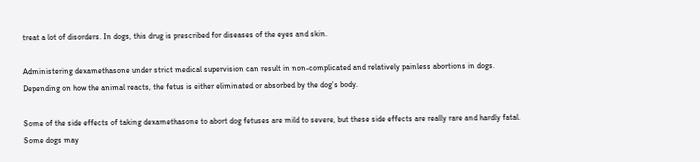treat a lot of disorders. In dogs, this drug is prescribed for diseases of the eyes and skin.

Administering dexamethasone under strict medical supervision can result in non-complicated and relatively painless abortions in dogs. Depending on how the animal reacts, the fetus is either eliminated or absorbed by the dog’s body.

Some of the side effects of taking dexamethasone to abort dog fetuses are mild to severe, but these side effects are really rare and hardly fatal. Some dogs may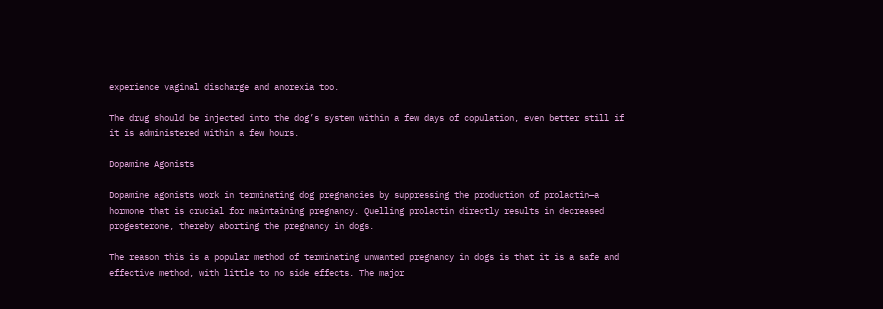experience vaginal discharge and anorexia too.

The drug should be injected into the dog’s system within a few days of copulation, even better still if it is administered within a few hours.

Dopamine Agonists

Dopamine agonists work in terminating dog pregnancies by suppressing the production of prolactin—a hormone that is crucial for maintaining pregnancy. Quelling prolactin directly results in decreased progesterone, thereby aborting the pregnancy in dogs.

The reason this is a popular method of terminating unwanted pregnancy in dogs is that it is a safe and effective method, with little to no side effects. The major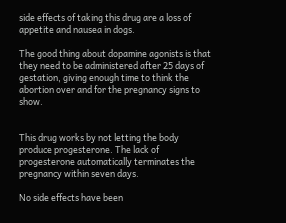side effects of taking this drug are a loss of appetite and nausea in dogs.

The good thing about dopamine agonists is that they need to be administered after 25 days of gestation, giving enough time to think the abortion over and for the pregnancy signs to show.


This drug works by not letting the body produce progesterone. The lack of progesterone automatically terminates the pregnancy within seven days.

No side effects have been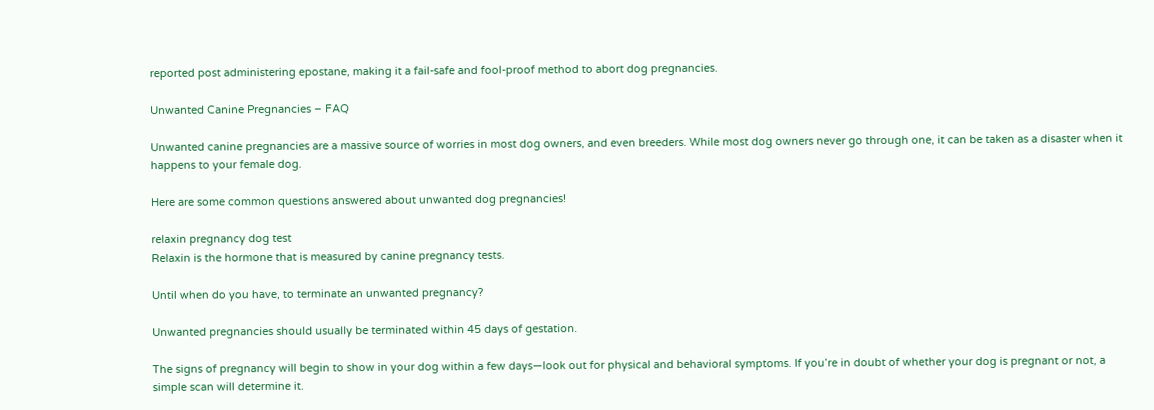reported post administering epostane, making it a fail-safe and fool-proof method to abort dog pregnancies.

Unwanted Canine Pregnancies – FAQ

Unwanted canine pregnancies are a massive source of worries in most dog owners, and even breeders. While most dog owners never go through one, it can be taken as a disaster when it happens to your female dog.

Here are some common questions answered about unwanted dog pregnancies!

relaxin pregnancy dog test
Relaxin is the hormone that is measured by canine pregnancy tests.

Until when do you have, to terminate an unwanted pregnancy?

Unwanted pregnancies should usually be terminated within 45 days of gestation.

The signs of pregnancy will begin to show in your dog within a few days—look out for physical and behavioral symptoms. If you’re in doubt of whether your dog is pregnant or not, a simple scan will determine it.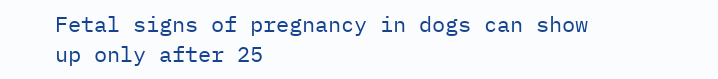Fetal signs of pregnancy in dogs can show up only after 25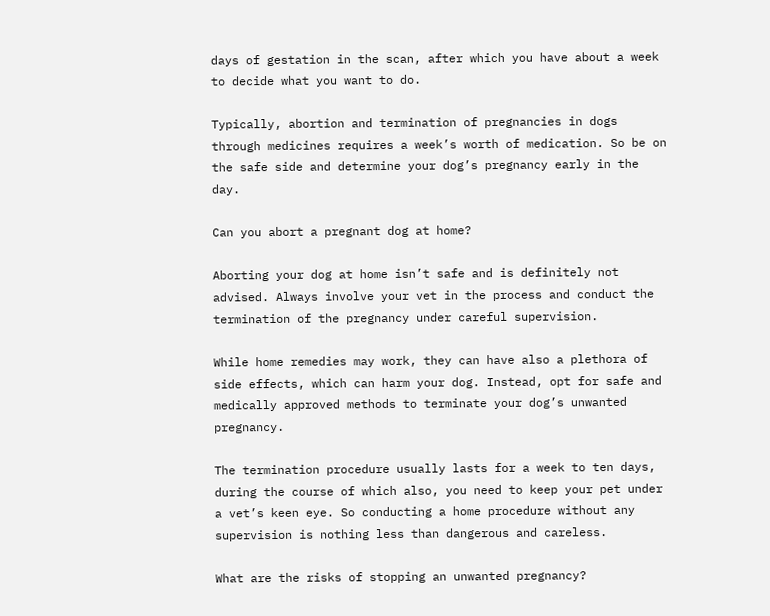days of gestation in the scan, after which you have about a week to decide what you want to do.

Typically, abortion and termination of pregnancies in dogs through medicines requires a week’s worth of medication. So be on the safe side and determine your dog’s pregnancy early in the day.

Can you abort a pregnant dog at home?

Aborting your dog at home isn’t safe and is definitely not advised. Always involve your vet in the process and conduct the termination of the pregnancy under careful supervision.

While home remedies may work, they can have also a plethora of side effects, which can harm your dog. Instead, opt for safe and medically approved methods to terminate your dog’s unwanted pregnancy.

The termination procedure usually lasts for a week to ten days, during the course of which also, you need to keep your pet under a vet’s keen eye. So conducting a home procedure without any supervision is nothing less than dangerous and careless.

What are the risks of stopping an unwanted pregnancy?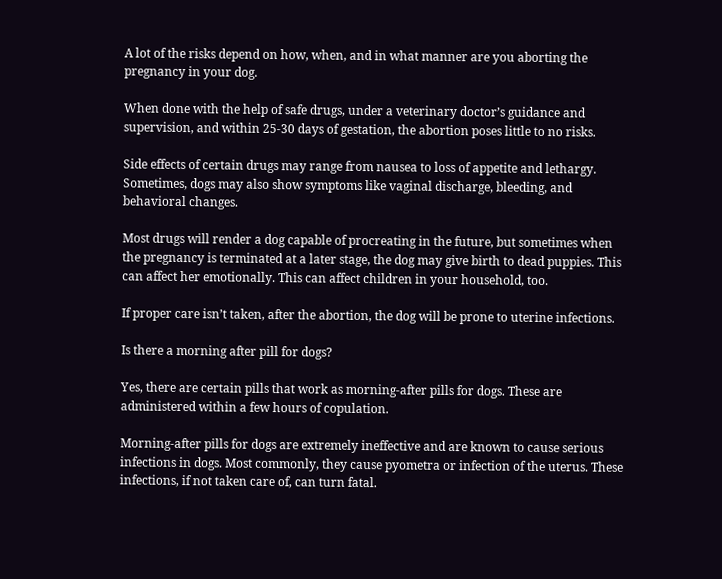A lot of the risks depend on how, when, and in what manner are you aborting the pregnancy in your dog.

When done with the help of safe drugs, under a veterinary doctor’s guidance and supervision, and within 25-30 days of gestation, the abortion poses little to no risks.

Side effects of certain drugs may range from nausea to loss of appetite and lethargy. Sometimes, dogs may also show symptoms like vaginal discharge, bleeding, and behavioral changes.

Most drugs will render a dog capable of procreating in the future, but sometimes when the pregnancy is terminated at a later stage, the dog may give birth to dead puppies. This can affect her emotionally. This can affect children in your household, too.

If proper care isn’t taken, after the abortion, the dog will be prone to uterine infections.

Is there a morning after pill for dogs?

Yes, there are certain pills that work as morning-after pills for dogs. These are administered within a few hours of copulation.

Morning-after pills for dogs are extremely ineffective and are known to cause serious infections in dogs. Most commonly, they cause pyometra or infection of the uterus. These infections, if not taken care of, can turn fatal.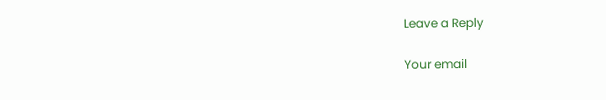Leave a Reply

Your email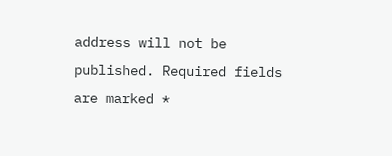address will not be published. Required fields are marked *